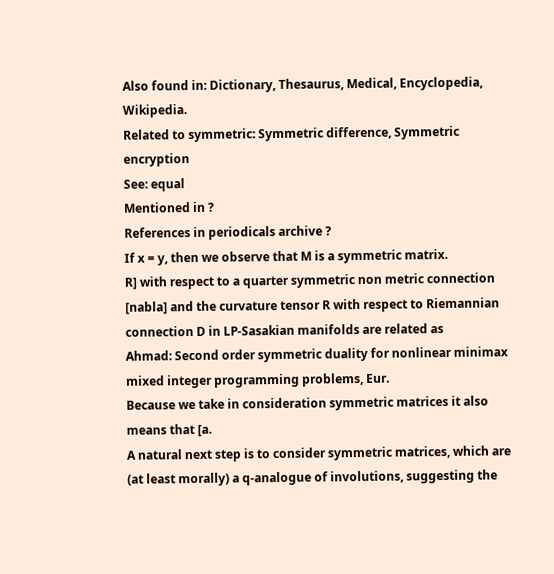Also found in: Dictionary, Thesaurus, Medical, Encyclopedia, Wikipedia.
Related to symmetric: Symmetric difference, Symmetric encryption
See: equal
Mentioned in ?
References in periodicals archive ?
If x = y, then we observe that M is a symmetric matrix.
R] with respect to a quarter symmetric non metric connection [nabla] and the curvature tensor R with respect to Riemannian connection D in LP-Sasakian manifolds are related as
Ahmad: Second order symmetric duality for nonlinear minimax mixed integer programming problems, Eur.
Because we take in consideration symmetric matrices it also means that [a.
A natural next step is to consider symmetric matrices, which are (at least morally) a q-analogue of involutions, suggesting the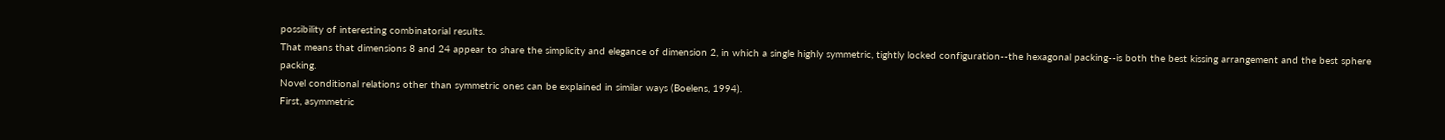possibility of interesting combinatorial results.
That means that dimensions 8 and 24 appear to share the simplicity and elegance of dimension 2, in which a single highly symmetric, tightly locked configuration--the hexagonal packing--is both the best kissing arrangement and the best sphere packing.
Novel conditional relations other than symmetric ones can be explained in similar ways (Boelens, 1994).
First, asymmetric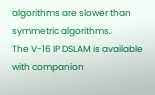algorithms are slower than symmetric algorithms.
The V-16 IP DSLAM is available with companion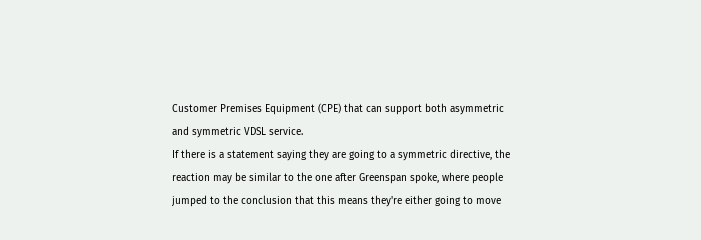Customer Premises Equipment (CPE) that can support both asymmetric and symmetric VDSL service.
If there is a statement saying they are going to a symmetric directive, the reaction may be similar to the one after Greenspan spoke, where people jumped to the conclusion that this means they're either going to move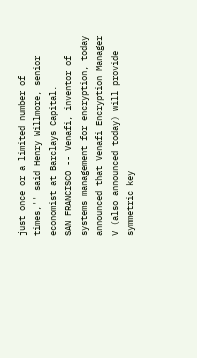just once or a limited number of times,'' said Henry Willmore, senior economist at Barclays Capital.
SAN FRANCISCO -- Venafi, inventor of systems management for encryption, today announced that Venafi Encryption Manager V (also announced today) will provide symmetric key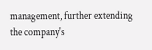management, further extending the company's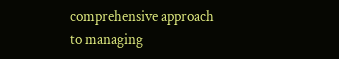comprehensive approach to managing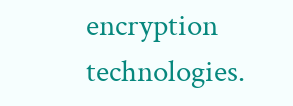encryption technologies.